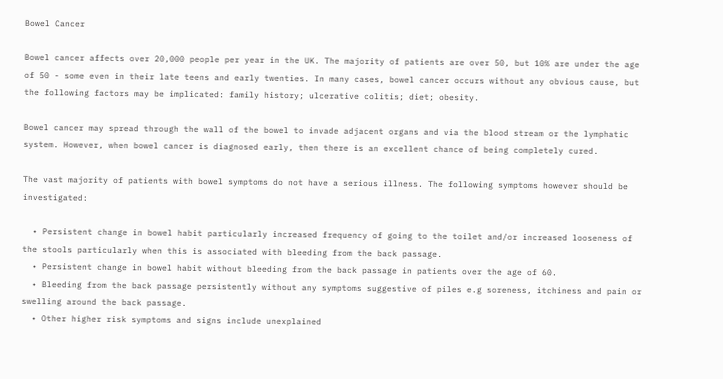Bowel Cancer

Bowel cancer affects over 20,000 people per year in the UK. The majority of patients are over 50, but 10% are under the age of 50 - some even in their late teens and early twenties. In many cases, bowel cancer occurs without any obvious cause, but the following factors may be implicated: family history; ulcerative colitis; diet; obesity.

Bowel cancer may spread through the wall of the bowel to invade adjacent organs and via the blood stream or the lymphatic system. However, when bowel cancer is diagnosed early, then there is an excellent chance of being completely cured.

The vast majority of patients with bowel symptoms do not have a serious illness. The following symptoms however should be investigated:

  • Persistent change in bowel habit particularly increased frequency of going to the toilet and/or increased looseness of the stools particularly when this is associated with bleeding from the back passage.
  • Persistent change in bowel habit without bleeding from the back passage in patients over the age of 60.
  • Bleeding from the back passage persistently without any symptoms suggestive of piles e.g soreness, itchiness and pain or swelling around the back passage.
  • Other higher risk symptoms and signs include unexplained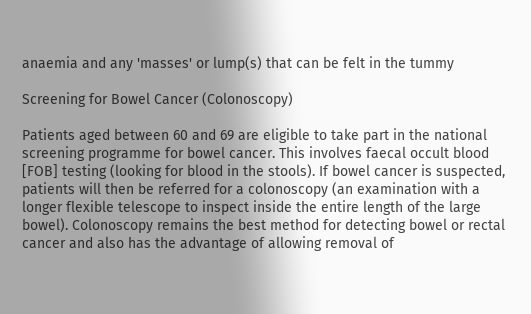anaemia and any 'masses' or lump(s) that can be felt in the tummy

Screening for Bowel Cancer (Colonoscopy)

Patients aged between 60 and 69 are eligible to take part in the national screening programme for bowel cancer. This involves faecal occult blood [FOB] testing (looking for blood in the stools). If bowel cancer is suspected, patients will then be referred for a colonoscopy (an examination with a longer flexible telescope to inspect inside the entire length of the large bowel). Colonoscopy remains the best method for detecting bowel or rectal cancer and also has the advantage of allowing removal of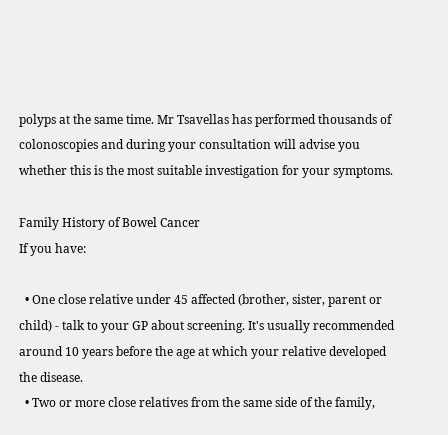polyps at the same time. Mr Tsavellas has performed thousands of colonoscopies and during your consultation will advise you whether this is the most suitable investigation for your symptoms.

Family History of Bowel Cancer
If you have:

  • One close relative under 45 affected (brother, sister, parent or child) - talk to your GP about screening. It's usually recommended around 10 years before the age at which your relative developed the disease.
  • Two or more close relatives from the same side of the family,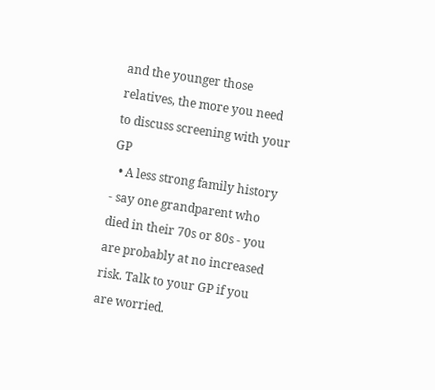and the younger those relatives, the more you need to discuss screening with your GP
  • A less strong family history - say one grandparent who died in their 70s or 80s - you are probably at no increased risk. Talk to your GP if you are worried.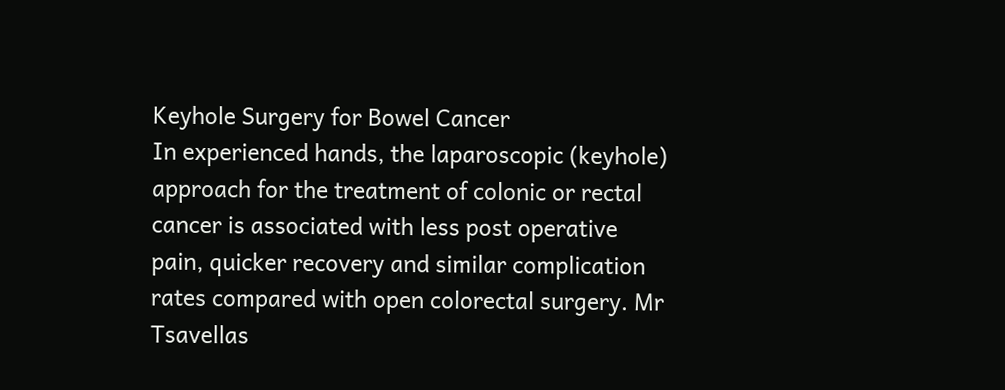Keyhole Surgery for Bowel Cancer
In experienced hands, the laparoscopic (keyhole) approach for the treatment of colonic or rectal cancer is associated with less post operative pain, quicker recovery and similar complication rates compared with open colorectal surgery. Mr Tsavellas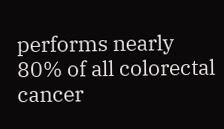performs nearly 80% of all colorectal cancer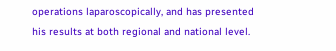operations laparoscopically, and has presented his results at both regional and national level.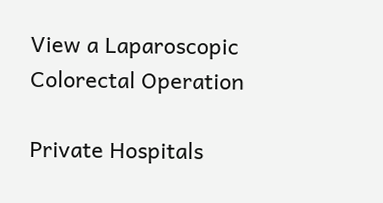View a Laparoscopic Colorectal Operation

Private Hospitals